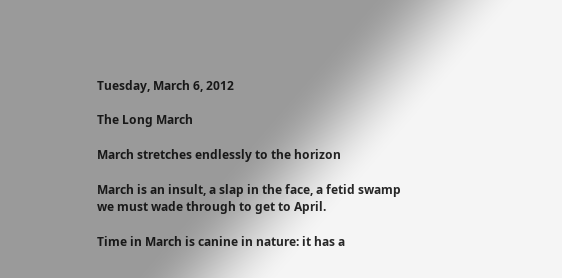Tuesday, March 6, 2012

The Long March

March stretches endlessly to the horizon

March is an insult, a slap in the face, a fetid swamp we must wade through to get to April.

Time in March is canine in nature: it has a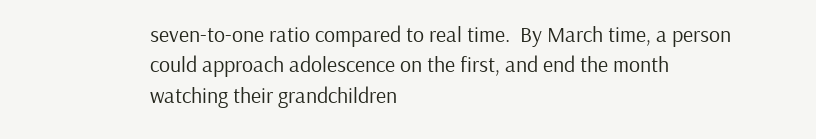seven-to-one ratio compared to real time.  By March time, a person could approach adolescence on the first, and end the month watching their grandchildren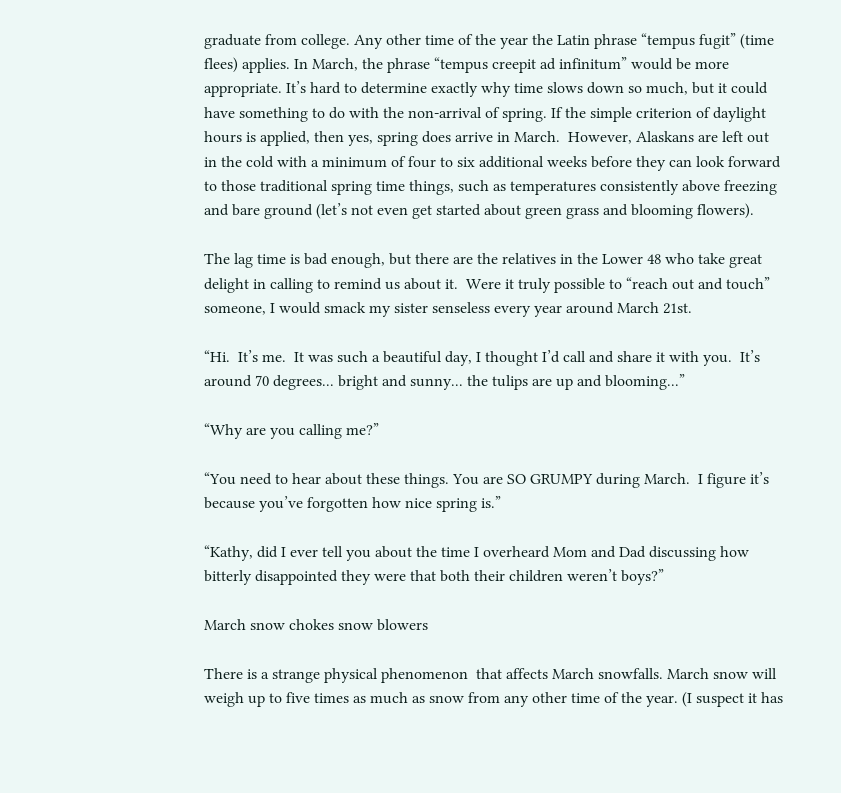graduate from college. Any other time of the year the Latin phrase “tempus fugit” (time flees) applies. In March, the phrase “tempus creepit ad infinitum” would be more appropriate. It’s hard to determine exactly why time slows down so much, but it could have something to do with the non-arrival of spring. If the simple criterion of daylight hours is applied, then yes, spring does arrive in March.  However, Alaskans are left out in the cold with a minimum of four to six additional weeks before they can look forward to those traditional spring time things, such as temperatures consistently above freezing and bare ground (let’s not even get started about green grass and blooming flowers).

The lag time is bad enough, but there are the relatives in the Lower 48 who take great delight in calling to remind us about it.  Were it truly possible to “reach out and touch” someone, I would smack my sister senseless every year around March 21st.

“Hi.  It’s me.  It was such a beautiful day, I thought I’d call and share it with you.  It’s around 70 degrees... bright and sunny... the tulips are up and blooming...”

“Why are you calling me?”

“You need to hear about these things. You are SO GRUMPY during March.  I figure it’s because you’ve forgotten how nice spring is.”

“Kathy, did I ever tell you about the time I overheard Mom and Dad discussing how bitterly disappointed they were that both their children weren’t boys?”

March snow chokes snow blowers

There is a strange physical phenomenon  that affects March snowfalls. March snow will weigh up to five times as much as snow from any other time of the year. (I suspect it has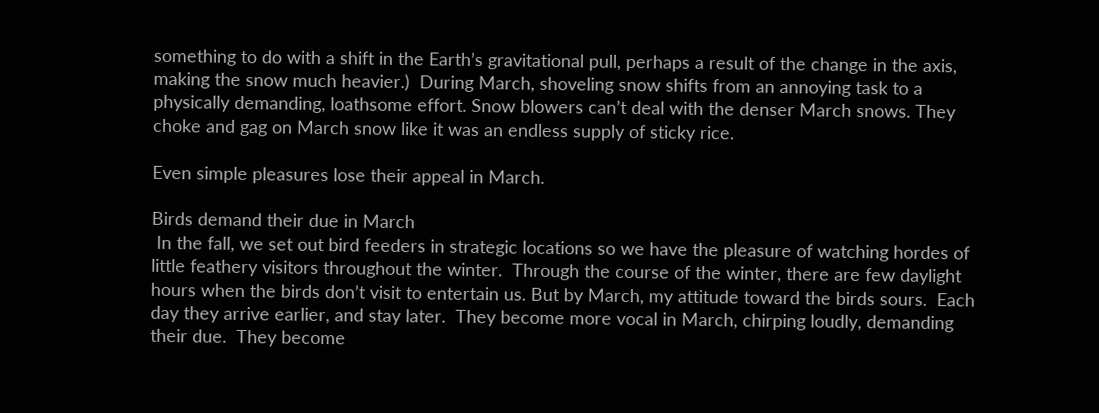something to do with a shift in the Earth’s gravitational pull, perhaps a result of the change in the axis, making the snow much heavier.)  During March, shoveling snow shifts from an annoying task to a physically demanding, loathsome effort. Snow blowers can’t deal with the denser March snows. They choke and gag on March snow like it was an endless supply of sticky rice.

Even simple pleasures lose their appeal in March.

Birds demand their due in March
 In the fall, we set out bird feeders in strategic locations so we have the pleasure of watching hordes of little feathery visitors throughout the winter.  Through the course of the winter, there are few daylight hours when the birds don’t visit to entertain us. But by March, my attitude toward the birds sours.  Each day they arrive earlier, and stay later.  They become more vocal in March, chirping loudly, demanding their due.  They become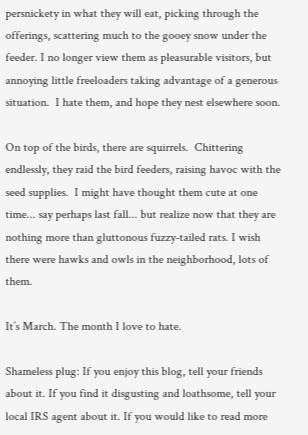persnickety in what they will eat, picking through the offerings, scattering much to the gooey snow under the feeder. I no longer view them as pleasurable visitors, but annoying little freeloaders taking advantage of a generous situation.  I hate them, and hope they nest elsewhere soon.

On top of the birds, there are squirrels.  Chittering endlessly, they raid the bird feeders, raising havoc with the seed supplies.  I might have thought them cute at one time... say perhaps last fall... but realize now that they are nothing more than gluttonous fuzzy-tailed rats. I wish there were hawks and owls in the neighborhood, lots of them.

It’s March. The month I love to hate.

Shameless plug: If you enjoy this blog, tell your friends about it. If you find it disgusting and loathsome, tell your local IRS agent about it. If you would like to read more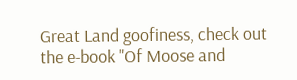Great Land goofiness, check out the e-book "Of Moose and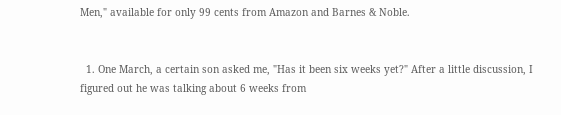Men," available for only 99 cents from Amazon and Barnes & Noble.


  1. One March, a certain son asked me, "Has it been six weeks yet?" After a little discussion, I figured out he was talking about 6 weeks from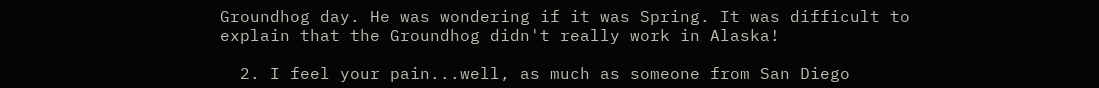Groundhog day. He was wondering if it was Spring. It was difficult to explain that the Groundhog didn't really work in Alaska!

  2. I feel your pain...well, as much as someone from San Diego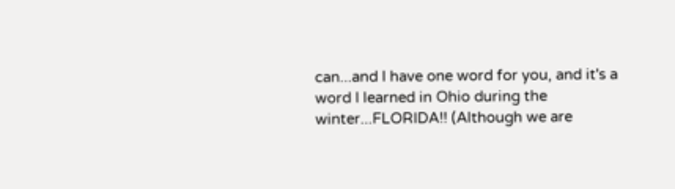can...and I have one word for you, and it's a word I learned in Ohio during the winter...FLORIDA!! (Although we are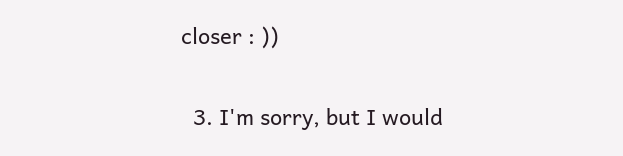closer : ))

  3. I'm sorry, but I would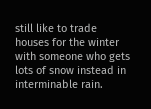still like to trade houses for the winter with someone who gets lots of snow instead in interminable rain.